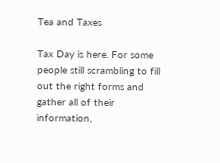Tea and Taxes

Tax Day is here. For some people still scrambling to fill out the right forms and gather all of their information,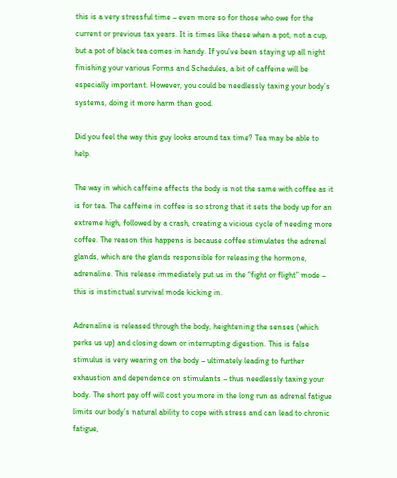this is a very stressful time – even more so for those who owe for the current or previous tax years. It is times like these when a pot, not a cup, but a pot of black tea comes in handy. If you’ve been staying up all night finishing your various Forms and Schedules, a bit of caffeine will be especially important. However, you could be needlessly taxing your body’s systems, doing it more harm than good.

Did you feel the way this guy looks around tax time? Tea may be able to help.

The way in which caffeine affects the body is not the same with coffee as it is for tea. The caffeine in coffee is so strong that it sets the body up for an extreme high, followed by a crash, creating a vicious cycle of needing more coffee. The reason this happens is because coffee stimulates the adrenal glands, which are the glands responsible for releasing the hormone, adrenaline. This release immediately put us in the “fight or flight” mode – this is instinctual survival mode kicking in.

Adrenaline is released through the body, heightening the senses (which perks us up) and closing down or interrupting digestion. This is false stimulus is very wearing on the body – ultimately leading to further exhaustion and dependence on stimulants – thus needlessly taxing your body. The short pay off will cost you more in the long run as adrenal fatigue limits our body’s natural ability to cope with stress and can lead to chronic fatigue,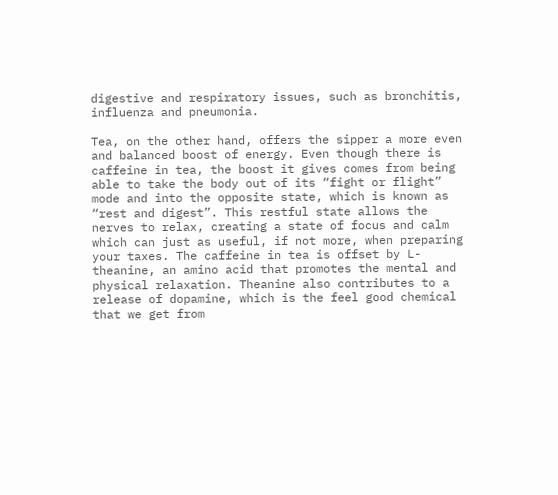digestive and respiratory issues, such as bronchitis, influenza and pneumonia.

Tea, on the other hand, offers the sipper a more even and balanced boost of energy. Even though there is caffeine in tea, the boost it gives comes from being able to take the body out of its “fight or flight” mode and into the opposite state, which is known as “rest and digest”. This restful state allows the nerves to relax, creating a state of focus and calm which can just as useful, if not more, when preparing your taxes. The caffeine in tea is offset by L-theanine, an amino acid that promotes the mental and physical relaxation. Theanine also contributes to a release of dopamine, which is the feel good chemical that we get from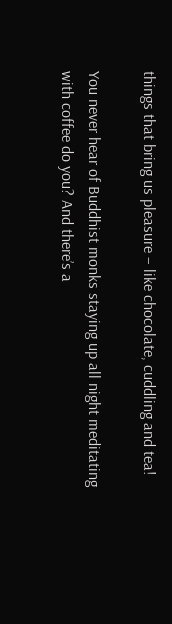things that bring us pleasure – like chocolate, cuddling and tea!

You never hear of Buddhist monks staying up all night meditating with coffee do you? And there’s a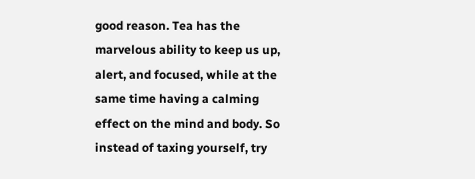good reason. Tea has the marvelous ability to keep us up, alert, and focused, while at the same time having a calming effect on the mind and body. So instead of taxing yourself, try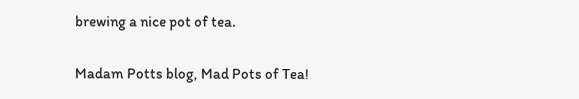brewing a nice pot of tea.

Madam Potts blog, Mad Pots of Tea!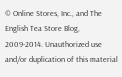© Online Stores, Inc., and The English Tea Store Blog, 2009-2014. Unauthorized use and/or duplication of this material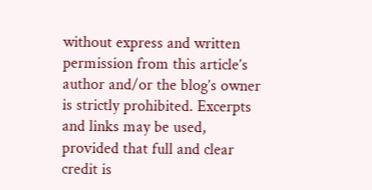without express and written permission from this article’s author and/or the blog’s owner is strictly prohibited. Excerpts and links may be used, provided that full and clear credit is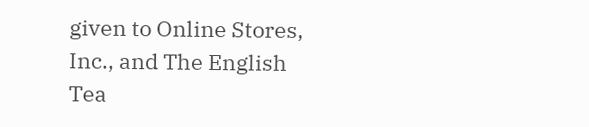given to Online Stores, Inc., and The English Tea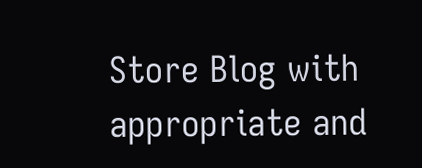Store Blog with appropriate and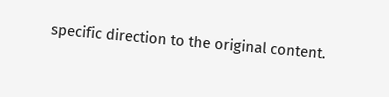specific direction to the original content.